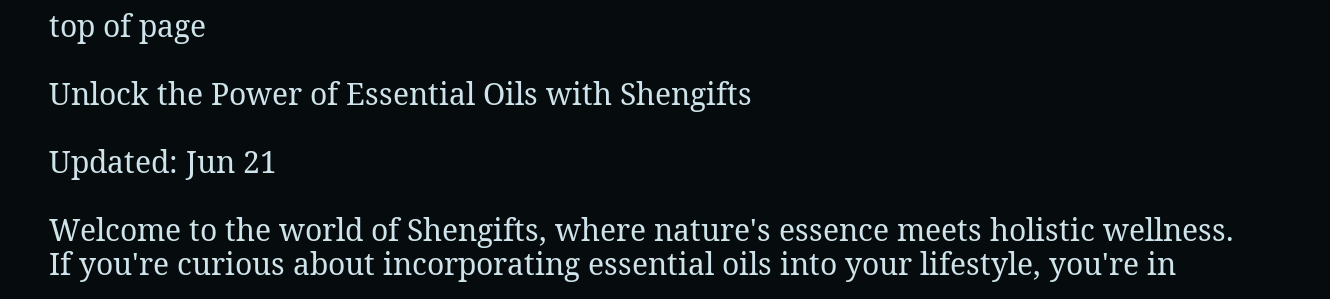top of page

Unlock the Power of Essential Oils with Shengifts

Updated: Jun 21

Welcome to the world of Shengifts, where nature's essence meets holistic wellness. If you're curious about incorporating essential oils into your lifestyle, you're in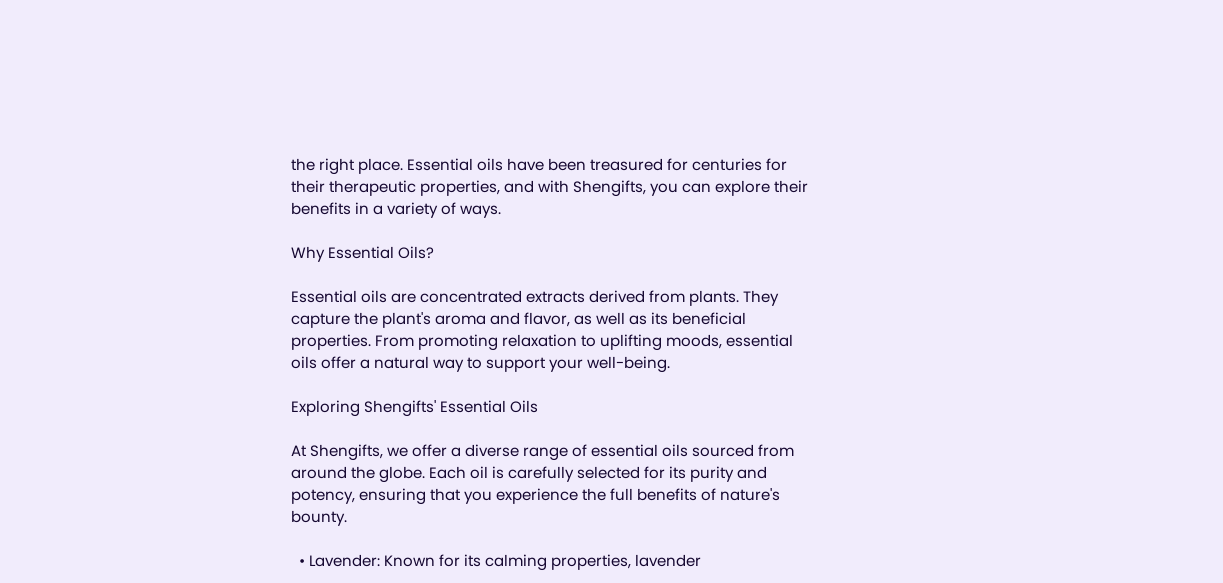the right place. Essential oils have been treasured for centuries for their therapeutic properties, and with Shengifts, you can explore their benefits in a variety of ways.

Why Essential Oils?

Essential oils are concentrated extracts derived from plants. They capture the plant's aroma and flavor, as well as its beneficial properties. From promoting relaxation to uplifting moods, essential oils offer a natural way to support your well-being.

Exploring Shengifts' Essential Oils

At Shengifts, we offer a diverse range of essential oils sourced from around the globe. Each oil is carefully selected for its purity and potency, ensuring that you experience the full benefits of nature's bounty.

  • Lavender: Known for its calming properties, lavender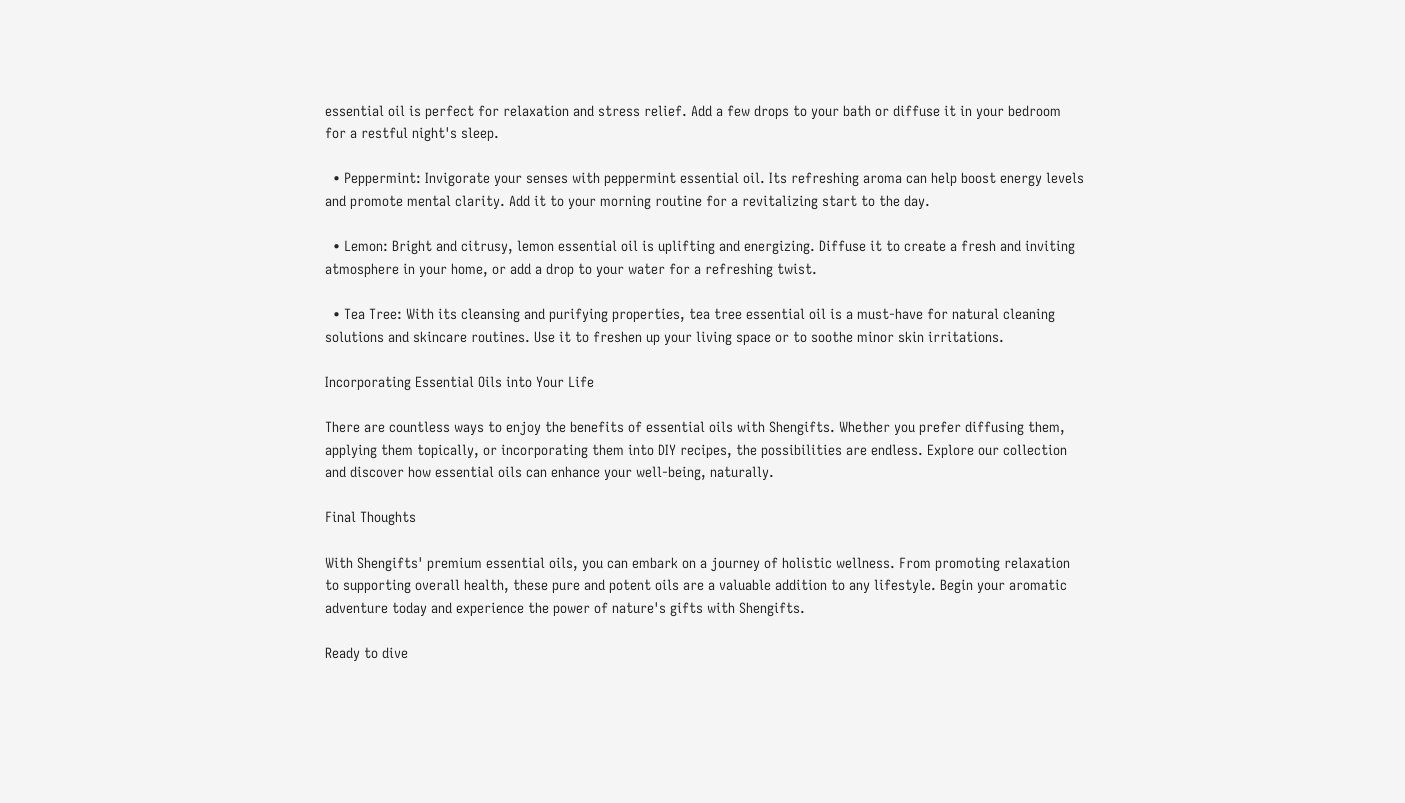essential oil is perfect for relaxation and stress relief. Add a few drops to your bath or diffuse it in your bedroom for a restful night's sleep.

  • Peppermint: Invigorate your senses with peppermint essential oil. Its refreshing aroma can help boost energy levels and promote mental clarity. Add it to your morning routine for a revitalizing start to the day.

  • Lemon: Bright and citrusy, lemon essential oil is uplifting and energizing. Diffuse it to create a fresh and inviting atmosphere in your home, or add a drop to your water for a refreshing twist.

  • Tea Tree: With its cleansing and purifying properties, tea tree essential oil is a must-have for natural cleaning solutions and skincare routines. Use it to freshen up your living space or to soothe minor skin irritations.

Incorporating Essential Oils into Your Life

There are countless ways to enjoy the benefits of essential oils with Shengifts. Whether you prefer diffusing them, applying them topically, or incorporating them into DIY recipes, the possibilities are endless. Explore our collection and discover how essential oils can enhance your well-being, naturally.

Final Thoughts

With Shengifts' premium essential oils, you can embark on a journey of holistic wellness. From promoting relaxation to supporting overall health, these pure and potent oils are a valuable addition to any lifestyle. Begin your aromatic adventure today and experience the power of nature's gifts with Shengifts.

Ready to dive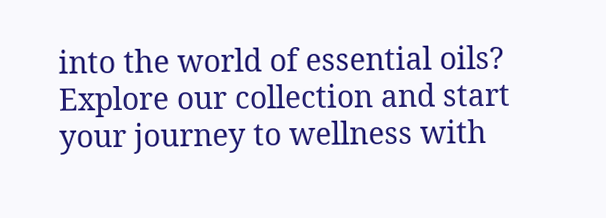into the world of essential oils? Explore our collection and start your journey to wellness with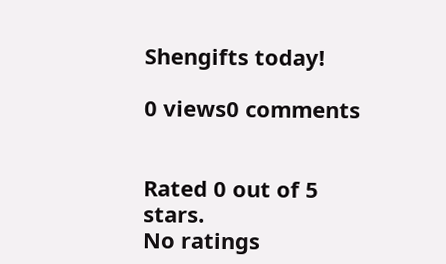Shengifts today!

0 views0 comments


Rated 0 out of 5 stars.
No ratings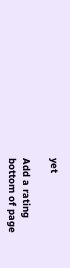yet

Add a rating
bottom of page